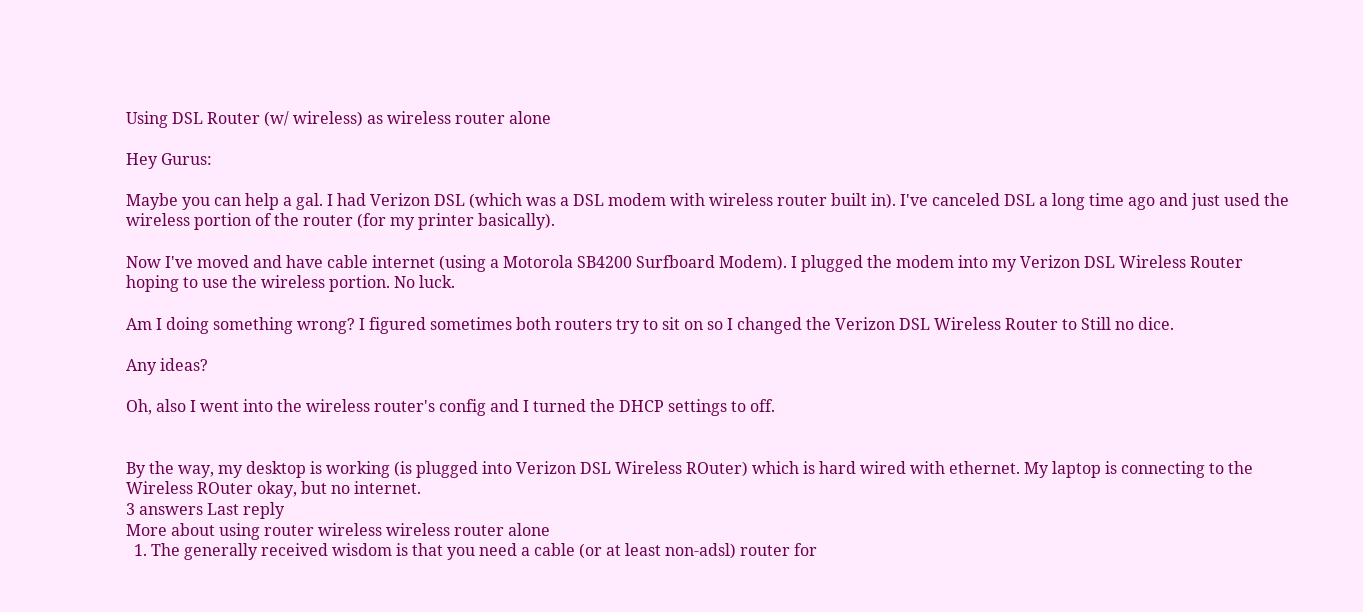Using DSL Router (w/ wireless) as wireless router alone

Hey Gurus:

Maybe you can help a gal. I had Verizon DSL (which was a DSL modem with wireless router built in). I've canceled DSL a long time ago and just used the wireless portion of the router (for my printer basically).

Now I've moved and have cable internet (using a Motorola SB4200 Surfboard Modem). I plugged the modem into my Verizon DSL Wireless Router hoping to use the wireless portion. No luck.

Am I doing something wrong? I figured sometimes both routers try to sit on so I changed the Verizon DSL Wireless Router to Still no dice.

Any ideas?

Oh, also I went into the wireless router's config and I turned the DHCP settings to off.


By the way, my desktop is working (is plugged into Verizon DSL Wireless ROuter) which is hard wired with ethernet. My laptop is connecting to the Wireless ROuter okay, but no internet.
3 answers Last reply
More about using router wireless wireless router alone
  1. The generally received wisdom is that you need a cable (or at least non-adsl) router for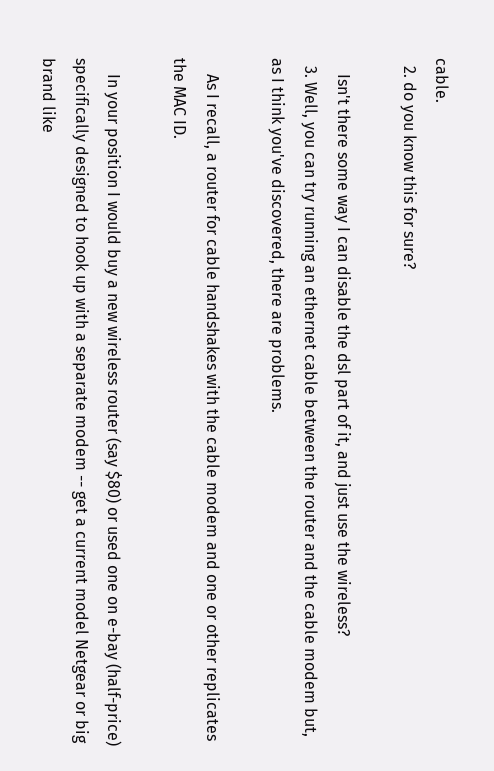cable.
  2. do you know this for sure?

    Isn't there some way I can disable the dsl part of it, and just use the wireless?
  3. Well, you can try running an ethernet cable between the router and the cable modem but, as I think you've discovered, there are problems.

    As I recall, a router for cable handshakes with the cable modem and one or other replicates the MAC ID.

    In your position I would buy a new wireless router (say $80) or used one on e-bay (half-price) specifically designed to hook up with a separate modem -- get a current model Netgear or big brand like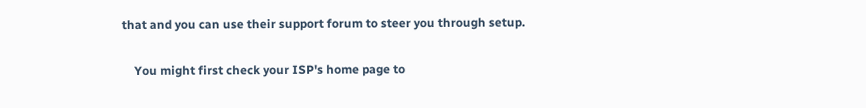that and you can use their support forum to steer you through setup.

    You might first check your ISP's home page to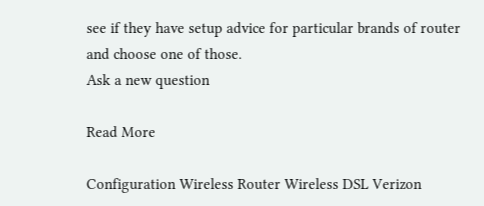see if they have setup advice for particular brands of router and choose one of those.
Ask a new question

Read More

Configuration Wireless Router Wireless DSL Verizon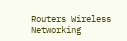Routers Wireless Networking